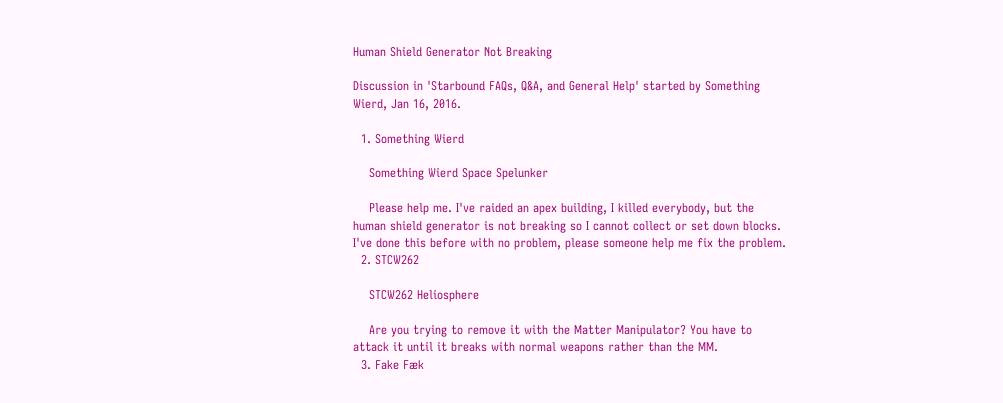Human Shield Generator Not Breaking

Discussion in 'Starbound FAQs, Q&A, and General Help' started by Something Wierd, Jan 16, 2016.

  1. Something Wierd

    Something Wierd Space Spelunker

    Please help me. I've raided an apex building, I killed everybody, but the human shield generator is not breaking so I cannot collect or set down blocks. I've done this before with no problem, please someone help me fix the problem.
  2. STCW262

    STCW262 Heliosphere

    Are you trying to remove it with the Matter Manipulator? You have to attack it until it breaks with normal weapons rather than the MM.
  3. Fake Fæk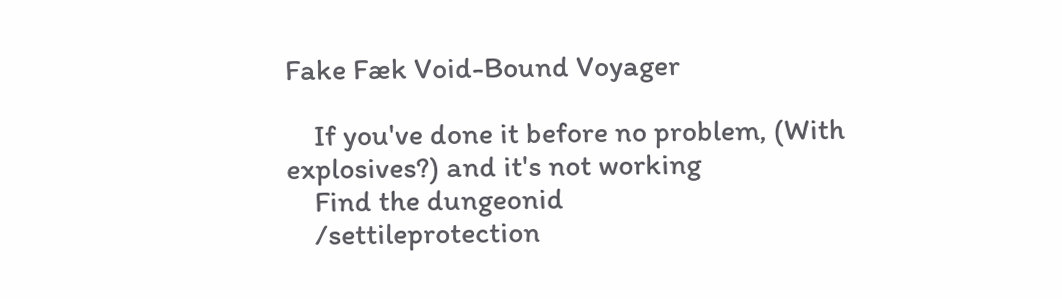Fake Fæk Void-Bound Voyager

    If you've done it before no problem, (With explosives?) and it's not working
    Find the dungeonid
    /settileprotection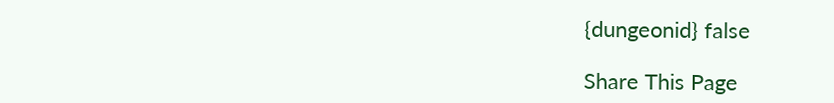{dungeonid} false

Share This Page